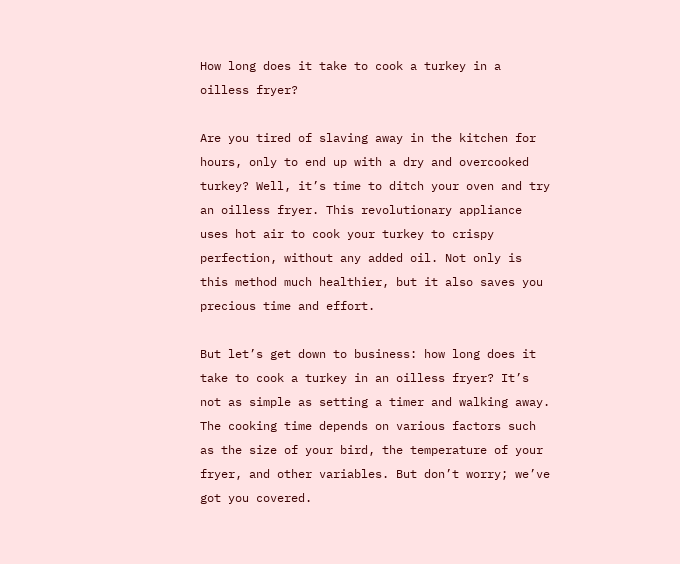How long does it take to cook a turkey in a oilless fryer?

Are you tired of slaving away in the kitchen for hours, only to end up with a dry and overcooked turkey? Well, it’s time to ditch your oven and try an oilless fryer. This revolutionary appliance uses hot air to cook your turkey to crispy perfection, without any added oil. Not only is this method much healthier, but it also saves you precious time and effort.

But let’s get down to business: how long does it take to cook a turkey in an oilless fryer? It’s not as simple as setting a timer and walking away. The cooking time depends on various factors such as the size of your bird, the temperature of your fryer, and other variables. But don’t worry; we’ve got you covered.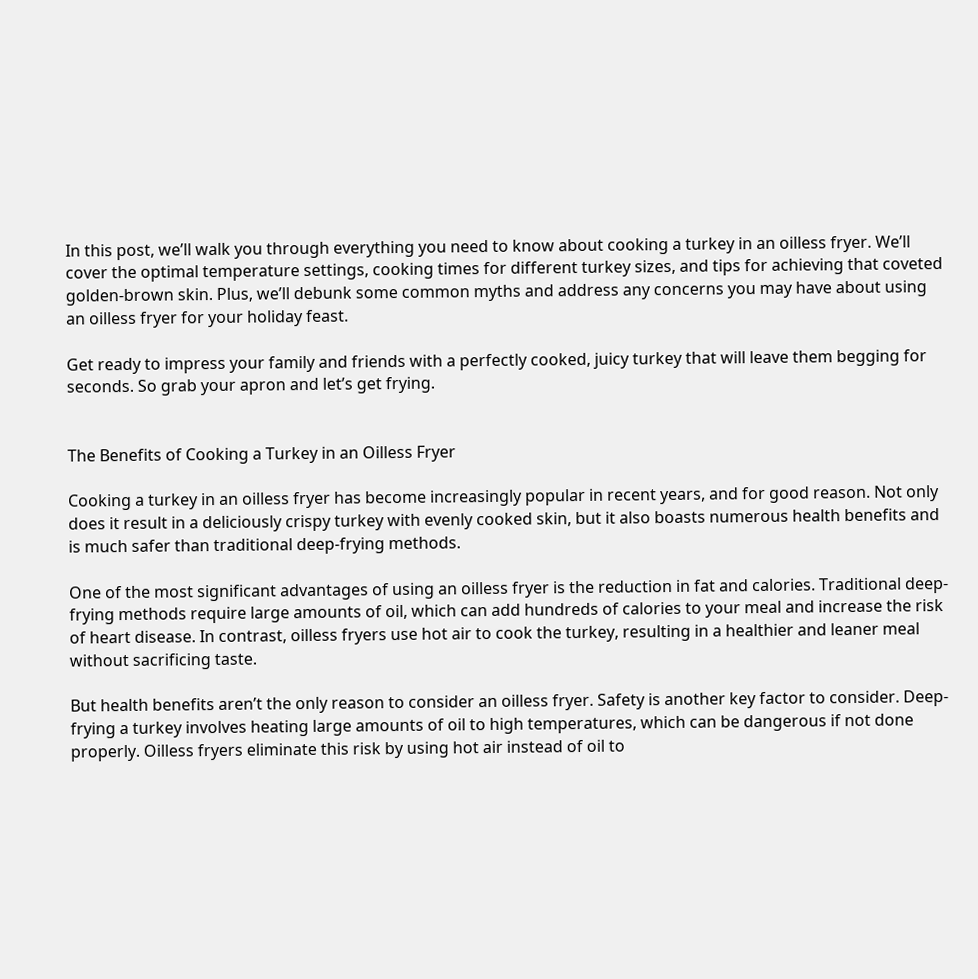In this post, we’ll walk you through everything you need to know about cooking a turkey in an oilless fryer. We’ll cover the optimal temperature settings, cooking times for different turkey sizes, and tips for achieving that coveted golden-brown skin. Plus, we’ll debunk some common myths and address any concerns you may have about using an oilless fryer for your holiday feast.

Get ready to impress your family and friends with a perfectly cooked, juicy turkey that will leave them begging for seconds. So grab your apron and let’s get frying.


The Benefits of Cooking a Turkey in an Oilless Fryer

Cooking a turkey in an oilless fryer has become increasingly popular in recent years, and for good reason. Not only does it result in a deliciously crispy turkey with evenly cooked skin, but it also boasts numerous health benefits and is much safer than traditional deep-frying methods.

One of the most significant advantages of using an oilless fryer is the reduction in fat and calories. Traditional deep-frying methods require large amounts of oil, which can add hundreds of calories to your meal and increase the risk of heart disease. In contrast, oilless fryers use hot air to cook the turkey, resulting in a healthier and leaner meal without sacrificing taste.

But health benefits aren’t the only reason to consider an oilless fryer. Safety is another key factor to consider. Deep-frying a turkey involves heating large amounts of oil to high temperatures, which can be dangerous if not done properly. Oilless fryers eliminate this risk by using hot air instead of oil to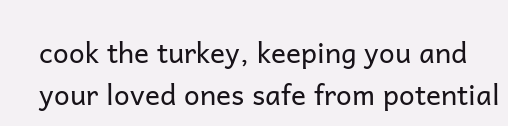cook the turkey, keeping you and your loved ones safe from potential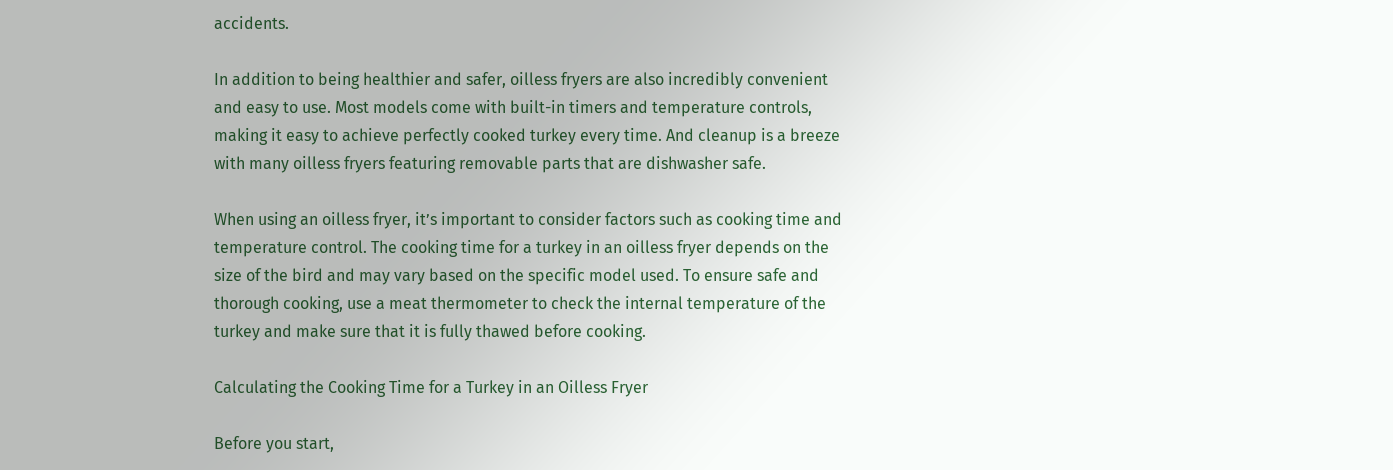accidents.

In addition to being healthier and safer, oilless fryers are also incredibly convenient and easy to use. Most models come with built-in timers and temperature controls, making it easy to achieve perfectly cooked turkey every time. And cleanup is a breeze with many oilless fryers featuring removable parts that are dishwasher safe.

When using an oilless fryer, it’s important to consider factors such as cooking time and temperature control. The cooking time for a turkey in an oilless fryer depends on the size of the bird and may vary based on the specific model used. To ensure safe and thorough cooking, use a meat thermometer to check the internal temperature of the turkey and make sure that it is fully thawed before cooking.

Calculating the Cooking Time for a Turkey in an Oilless Fryer

Before you start,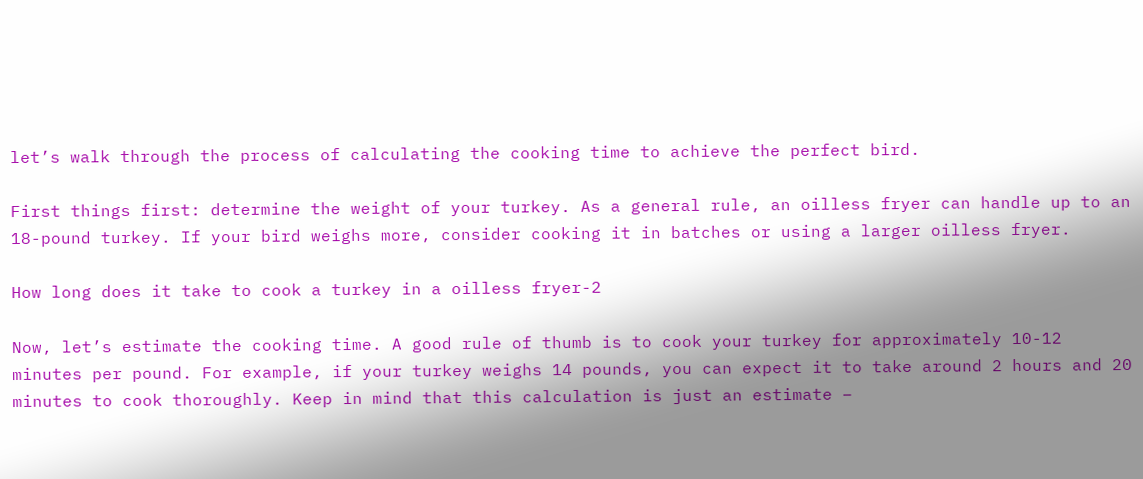let’s walk through the process of calculating the cooking time to achieve the perfect bird.

First things first: determine the weight of your turkey. As a general rule, an oilless fryer can handle up to an 18-pound turkey. If your bird weighs more, consider cooking it in batches or using a larger oilless fryer.

How long does it take to cook a turkey in a oilless fryer-2

Now, let’s estimate the cooking time. A good rule of thumb is to cook your turkey for approximately 10-12 minutes per pound. For example, if your turkey weighs 14 pounds, you can expect it to take around 2 hours and 20 minutes to cook thoroughly. Keep in mind that this calculation is just an estimate –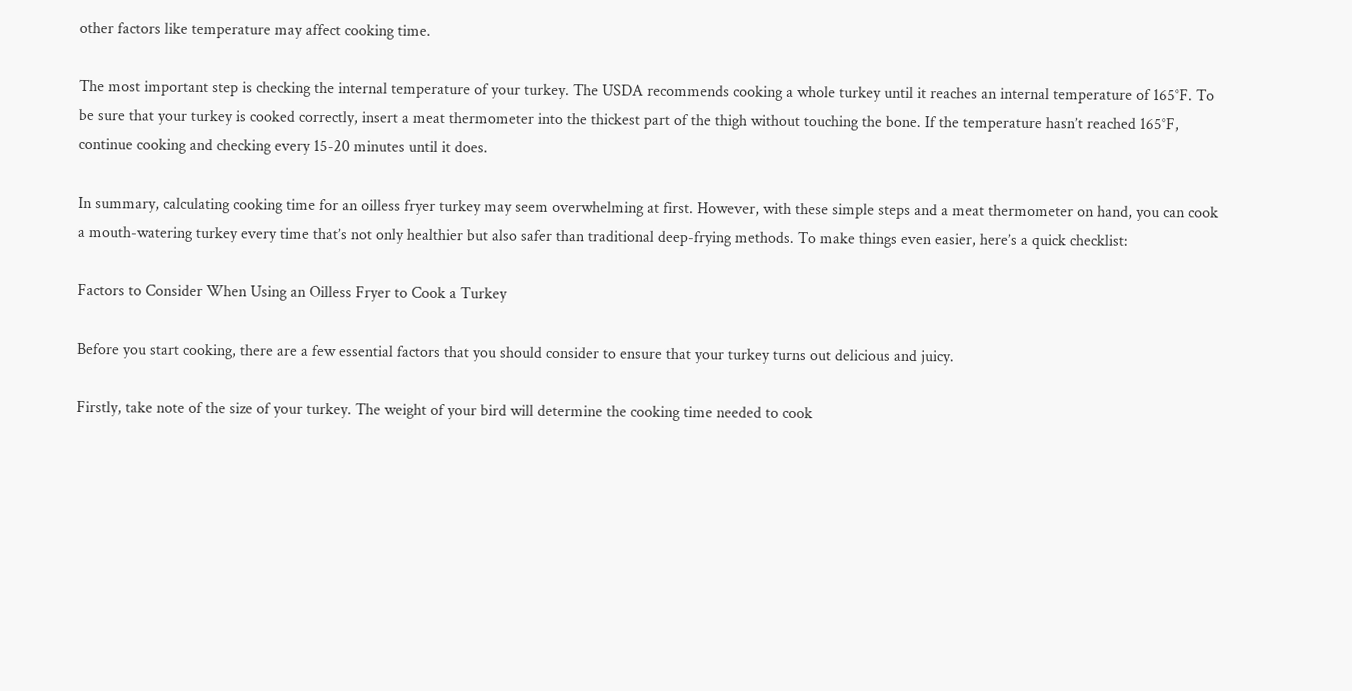other factors like temperature may affect cooking time.

The most important step is checking the internal temperature of your turkey. The USDA recommends cooking a whole turkey until it reaches an internal temperature of 165°F. To be sure that your turkey is cooked correctly, insert a meat thermometer into the thickest part of the thigh without touching the bone. If the temperature hasn’t reached 165°F, continue cooking and checking every 15-20 minutes until it does.

In summary, calculating cooking time for an oilless fryer turkey may seem overwhelming at first. However, with these simple steps and a meat thermometer on hand, you can cook a mouth-watering turkey every time that’s not only healthier but also safer than traditional deep-frying methods. To make things even easier, here’s a quick checklist:

Factors to Consider When Using an Oilless Fryer to Cook a Turkey

Before you start cooking, there are a few essential factors that you should consider to ensure that your turkey turns out delicious and juicy.

Firstly, take note of the size of your turkey. The weight of your bird will determine the cooking time needed to cook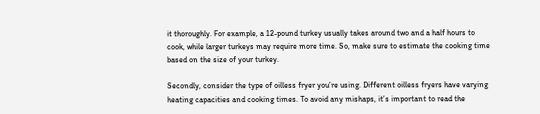it thoroughly. For example, a 12-pound turkey usually takes around two and a half hours to cook, while larger turkeys may require more time. So, make sure to estimate the cooking time based on the size of your turkey.

Secondly, consider the type of oilless fryer you’re using. Different oilless fryers have varying heating capacities and cooking times. To avoid any mishaps, it’s important to read the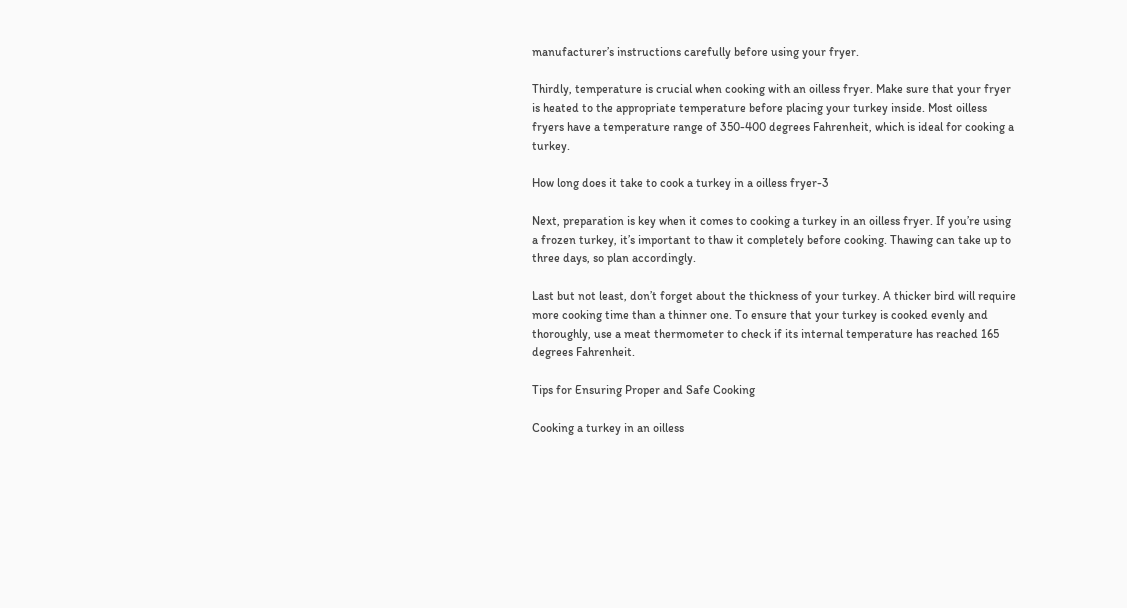manufacturer’s instructions carefully before using your fryer.

Thirdly, temperature is crucial when cooking with an oilless fryer. Make sure that your fryer is heated to the appropriate temperature before placing your turkey inside. Most oilless fryers have a temperature range of 350-400 degrees Fahrenheit, which is ideal for cooking a turkey.

How long does it take to cook a turkey in a oilless fryer-3

Next, preparation is key when it comes to cooking a turkey in an oilless fryer. If you’re using a frozen turkey, it’s important to thaw it completely before cooking. Thawing can take up to three days, so plan accordingly.

Last but not least, don’t forget about the thickness of your turkey. A thicker bird will require more cooking time than a thinner one. To ensure that your turkey is cooked evenly and thoroughly, use a meat thermometer to check if its internal temperature has reached 165 degrees Fahrenheit.

Tips for Ensuring Proper and Safe Cooking

Cooking a turkey in an oilless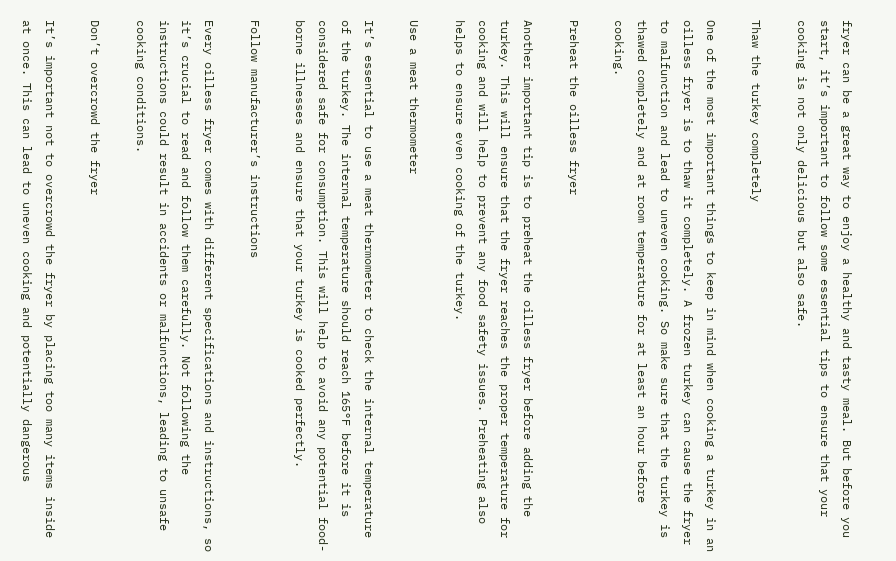fryer can be a great way to enjoy a healthy and tasty meal. But before you start, it’s important to follow some essential tips to ensure that your cooking is not only delicious but also safe.

Thaw the turkey completely

One of the most important things to keep in mind when cooking a turkey in an oilless fryer is to thaw it completely. A frozen turkey can cause the fryer to malfunction and lead to uneven cooking. So make sure that the turkey is thawed completely and at room temperature for at least an hour before cooking.

Preheat the oilless fryer

Another important tip is to preheat the oilless fryer before adding the turkey. This will ensure that the fryer reaches the proper temperature for cooking and will help to prevent any food safety issues. Preheating also helps to ensure even cooking of the turkey.

Use a meat thermometer

It’s essential to use a meat thermometer to check the internal temperature of the turkey. The internal temperature should reach 165°F before it is considered safe for consumption. This will help to avoid any potential food-borne illnesses and ensure that your turkey is cooked perfectly.

Follow manufacturer’s instructions

Every oilless fryer comes with different specifications and instructions, so it’s crucial to read and follow them carefully. Not following the instructions could result in accidents or malfunctions, leading to unsafe cooking conditions.

Don’t overcrowd the fryer

It’s important not to overcrowd the fryer by placing too many items inside at once. This can lead to uneven cooking and potentially dangerous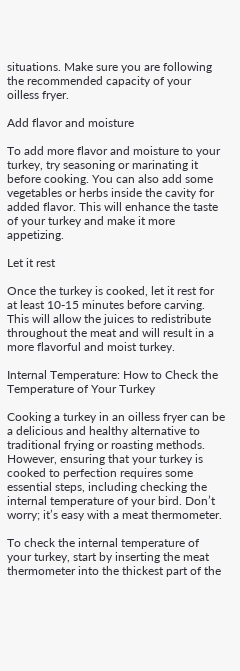situations. Make sure you are following the recommended capacity of your oilless fryer.

Add flavor and moisture

To add more flavor and moisture to your turkey, try seasoning or marinating it before cooking. You can also add some vegetables or herbs inside the cavity for added flavor. This will enhance the taste of your turkey and make it more appetizing.

Let it rest

Once the turkey is cooked, let it rest for at least 10-15 minutes before carving. This will allow the juices to redistribute throughout the meat and will result in a more flavorful and moist turkey.

Internal Temperature: How to Check the Temperature of Your Turkey

Cooking a turkey in an oilless fryer can be a delicious and healthy alternative to traditional frying or roasting methods. However, ensuring that your turkey is cooked to perfection requires some essential steps, including checking the internal temperature of your bird. Don’t worry; it’s easy with a meat thermometer.

To check the internal temperature of your turkey, start by inserting the meat thermometer into the thickest part of the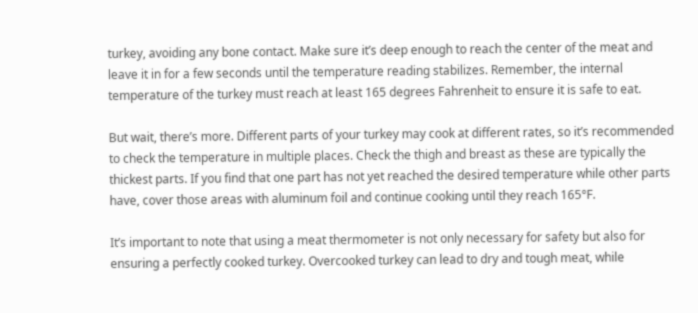turkey, avoiding any bone contact. Make sure it’s deep enough to reach the center of the meat and leave it in for a few seconds until the temperature reading stabilizes. Remember, the internal temperature of the turkey must reach at least 165 degrees Fahrenheit to ensure it is safe to eat.

But wait, there’s more. Different parts of your turkey may cook at different rates, so it’s recommended to check the temperature in multiple places. Check the thigh and breast as these are typically the thickest parts. If you find that one part has not yet reached the desired temperature while other parts have, cover those areas with aluminum foil and continue cooking until they reach 165°F.

It’s important to note that using a meat thermometer is not only necessary for safety but also for ensuring a perfectly cooked turkey. Overcooked turkey can lead to dry and tough meat, while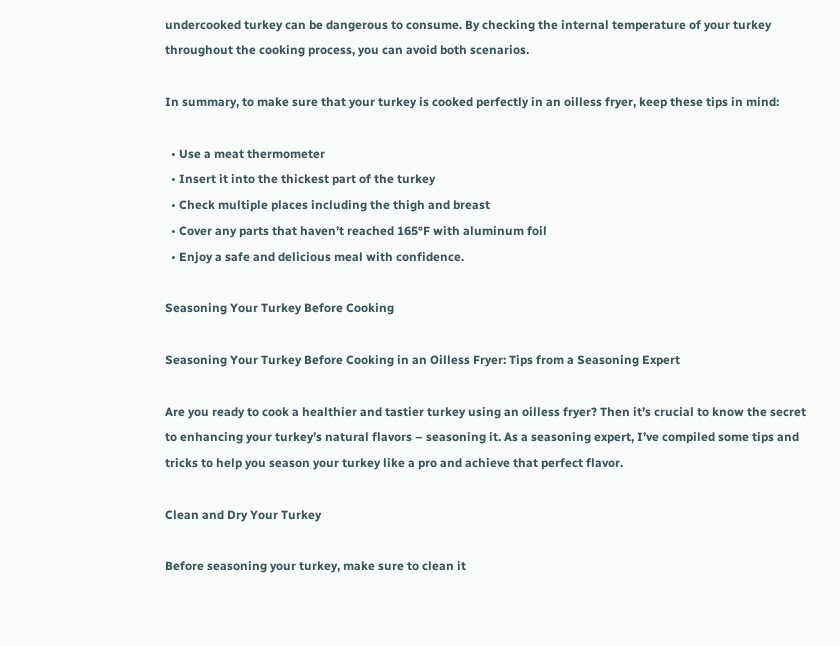undercooked turkey can be dangerous to consume. By checking the internal temperature of your turkey throughout the cooking process, you can avoid both scenarios.

In summary, to make sure that your turkey is cooked perfectly in an oilless fryer, keep these tips in mind:

  • Use a meat thermometer
  • Insert it into the thickest part of the turkey
  • Check multiple places including the thigh and breast
  • Cover any parts that haven’t reached 165°F with aluminum foil
  • Enjoy a safe and delicious meal with confidence.

Seasoning Your Turkey Before Cooking

Seasoning Your Turkey Before Cooking in an Oilless Fryer: Tips from a Seasoning Expert

Are you ready to cook a healthier and tastier turkey using an oilless fryer? Then it’s crucial to know the secret to enhancing your turkey’s natural flavors – seasoning it. As a seasoning expert, I’ve compiled some tips and tricks to help you season your turkey like a pro and achieve that perfect flavor.

Clean and Dry Your Turkey

Before seasoning your turkey, make sure to clean it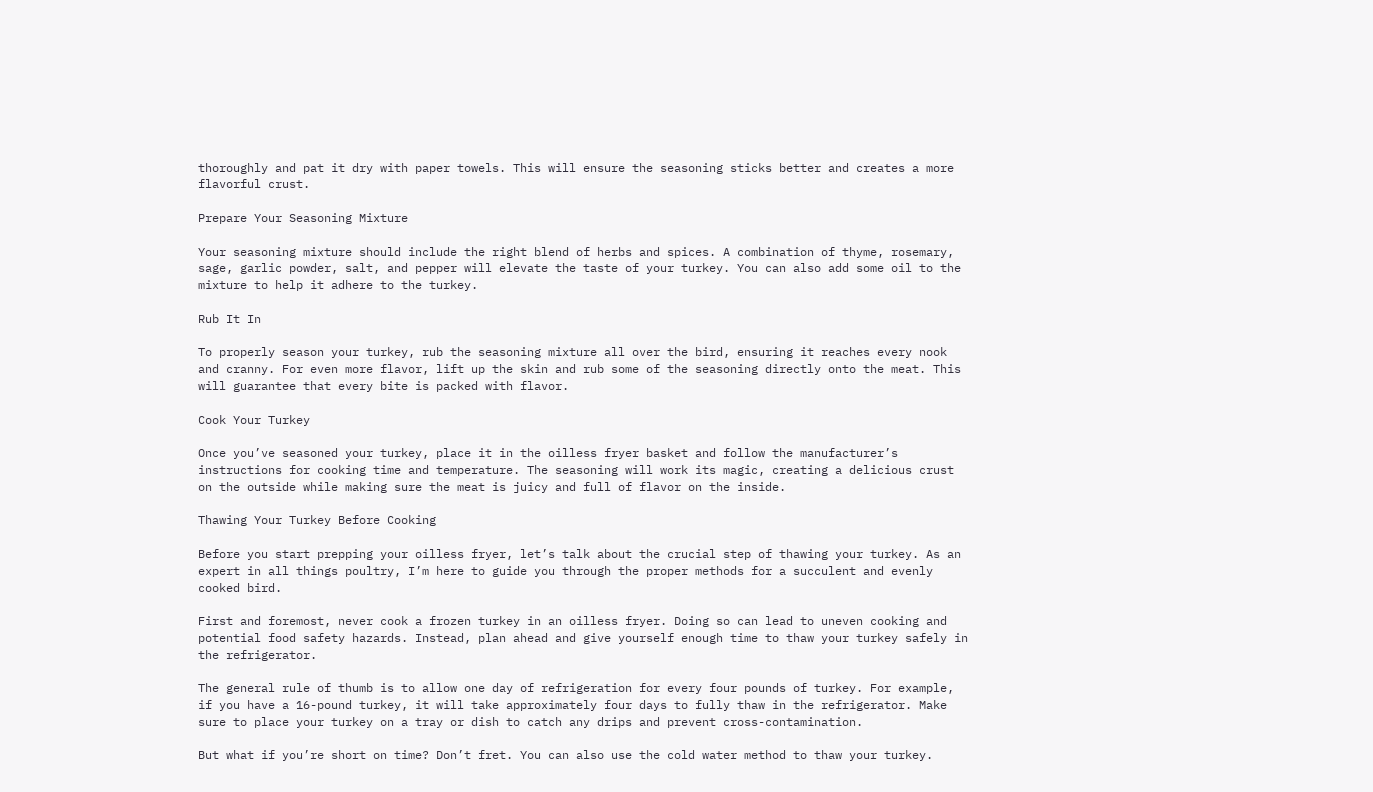thoroughly and pat it dry with paper towels. This will ensure the seasoning sticks better and creates a more flavorful crust.

Prepare Your Seasoning Mixture

Your seasoning mixture should include the right blend of herbs and spices. A combination of thyme, rosemary, sage, garlic powder, salt, and pepper will elevate the taste of your turkey. You can also add some oil to the mixture to help it adhere to the turkey.

Rub It In

To properly season your turkey, rub the seasoning mixture all over the bird, ensuring it reaches every nook and cranny. For even more flavor, lift up the skin and rub some of the seasoning directly onto the meat. This will guarantee that every bite is packed with flavor.

Cook Your Turkey

Once you’ve seasoned your turkey, place it in the oilless fryer basket and follow the manufacturer’s instructions for cooking time and temperature. The seasoning will work its magic, creating a delicious crust on the outside while making sure the meat is juicy and full of flavor on the inside.

Thawing Your Turkey Before Cooking

Before you start prepping your oilless fryer, let’s talk about the crucial step of thawing your turkey. As an expert in all things poultry, I’m here to guide you through the proper methods for a succulent and evenly cooked bird.

First and foremost, never cook a frozen turkey in an oilless fryer. Doing so can lead to uneven cooking and potential food safety hazards. Instead, plan ahead and give yourself enough time to thaw your turkey safely in the refrigerator.

The general rule of thumb is to allow one day of refrigeration for every four pounds of turkey. For example, if you have a 16-pound turkey, it will take approximately four days to fully thaw in the refrigerator. Make sure to place your turkey on a tray or dish to catch any drips and prevent cross-contamination.

But what if you’re short on time? Don’t fret. You can also use the cold water method to thaw your turkey.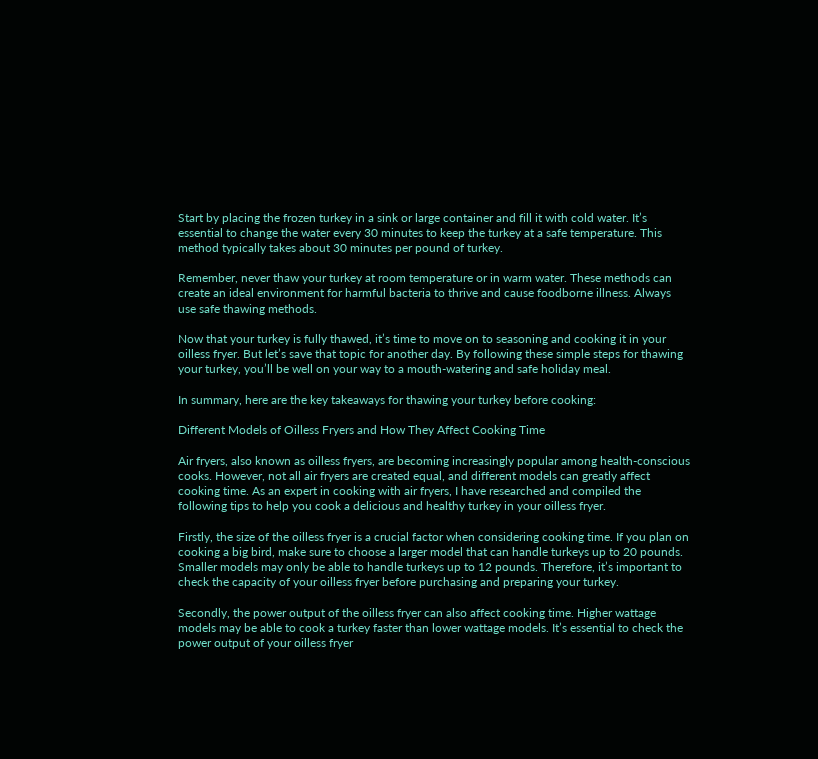Start by placing the frozen turkey in a sink or large container and fill it with cold water. It’s essential to change the water every 30 minutes to keep the turkey at a safe temperature. This method typically takes about 30 minutes per pound of turkey.

Remember, never thaw your turkey at room temperature or in warm water. These methods can create an ideal environment for harmful bacteria to thrive and cause foodborne illness. Always use safe thawing methods.

Now that your turkey is fully thawed, it’s time to move on to seasoning and cooking it in your oilless fryer. But let’s save that topic for another day. By following these simple steps for thawing your turkey, you’ll be well on your way to a mouth-watering and safe holiday meal.

In summary, here are the key takeaways for thawing your turkey before cooking:

Different Models of Oilless Fryers and How They Affect Cooking Time

Air fryers, also known as oilless fryers, are becoming increasingly popular among health-conscious cooks. However, not all air fryers are created equal, and different models can greatly affect cooking time. As an expert in cooking with air fryers, I have researched and compiled the following tips to help you cook a delicious and healthy turkey in your oilless fryer.

Firstly, the size of the oilless fryer is a crucial factor when considering cooking time. If you plan on cooking a big bird, make sure to choose a larger model that can handle turkeys up to 20 pounds. Smaller models may only be able to handle turkeys up to 12 pounds. Therefore, it’s important to check the capacity of your oilless fryer before purchasing and preparing your turkey.

Secondly, the power output of the oilless fryer can also affect cooking time. Higher wattage models may be able to cook a turkey faster than lower wattage models. It’s essential to check the power output of your oilless fryer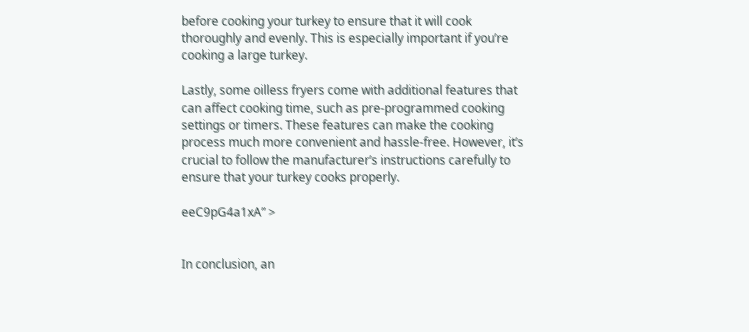before cooking your turkey to ensure that it will cook thoroughly and evenly. This is especially important if you’re cooking a large turkey.

Lastly, some oilless fryers come with additional features that can affect cooking time, such as pre-programmed cooking settings or timers. These features can make the cooking process much more convenient and hassle-free. However, it’s crucial to follow the manufacturer’s instructions carefully to ensure that your turkey cooks properly.

eeC9pG4a1xA” >


In conclusion, an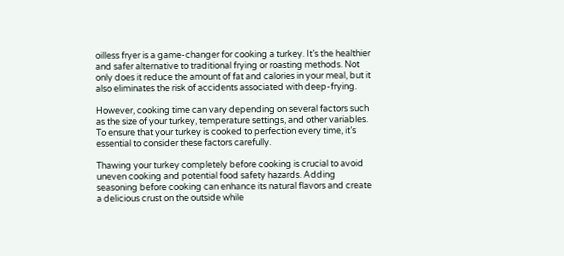oilless fryer is a game-changer for cooking a turkey. It’s the healthier and safer alternative to traditional frying or roasting methods. Not only does it reduce the amount of fat and calories in your meal, but it also eliminates the risk of accidents associated with deep-frying.

However, cooking time can vary depending on several factors such as the size of your turkey, temperature settings, and other variables. To ensure that your turkey is cooked to perfection every time, it’s essential to consider these factors carefully.

Thawing your turkey completely before cooking is crucial to avoid uneven cooking and potential food safety hazards. Adding seasoning before cooking can enhance its natural flavors and create a delicious crust on the outside while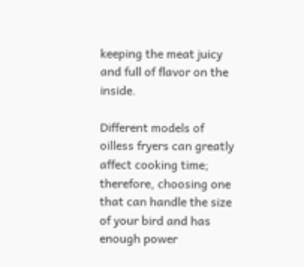keeping the meat juicy and full of flavor on the inside.

Different models of oilless fryers can greatly affect cooking time; therefore, choosing one that can handle the size of your bird and has enough power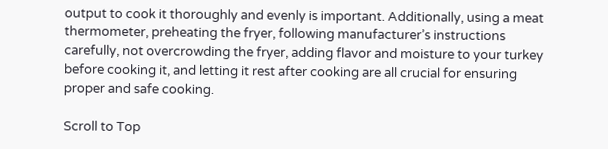output to cook it thoroughly and evenly is important. Additionally, using a meat thermometer, preheating the fryer, following manufacturer’s instructions carefully, not overcrowding the fryer, adding flavor and moisture to your turkey before cooking it, and letting it rest after cooking are all crucial for ensuring proper and safe cooking.

Scroll to Top